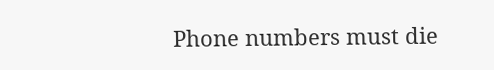Phone numbers must die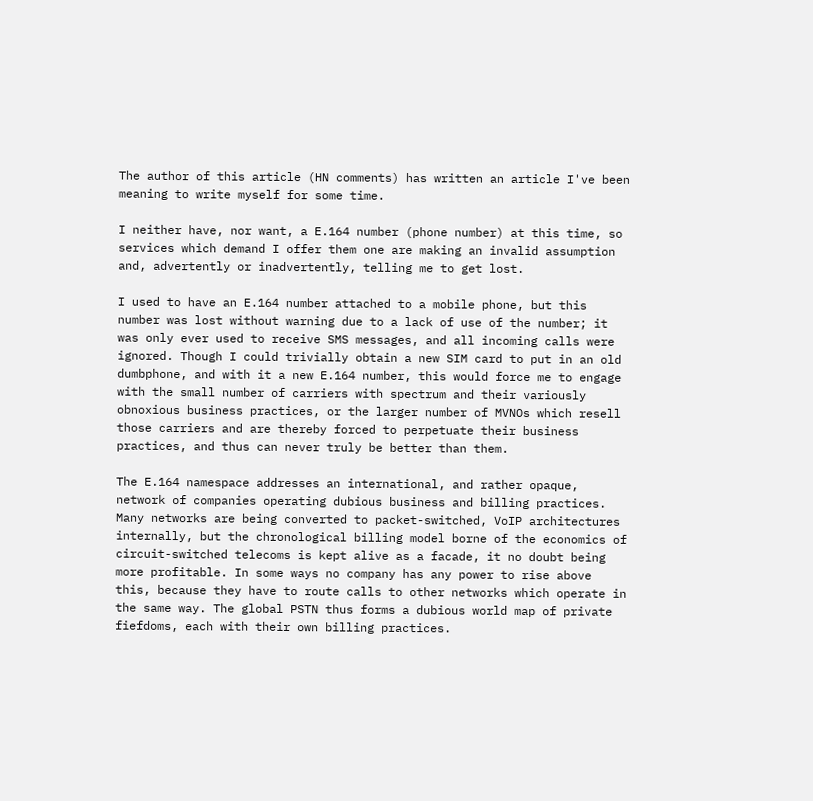The author of this article (HN comments) has written an article I've been meaning to write myself for some time.

I neither have, nor want, a E.164 number (phone number) at this time, so services which demand I offer them one are making an invalid assumption and, advertently or inadvertently, telling me to get lost.

I used to have an E.164 number attached to a mobile phone, but this number was lost without warning due to a lack of use of the number; it was only ever used to receive SMS messages, and all incoming calls were ignored. Though I could trivially obtain a new SIM card to put in an old dumbphone, and with it a new E.164 number, this would force me to engage with the small number of carriers with spectrum and their variously obnoxious business practices, or the larger number of MVNOs which resell those carriers and are thereby forced to perpetuate their business practices, and thus can never truly be better than them.

The E.164 namespace addresses an international, and rather opaque, network of companies operating dubious business and billing practices. Many networks are being converted to packet-switched, VoIP architectures internally, but the chronological billing model borne of the economics of circuit-switched telecoms is kept alive as a facade, it no doubt being more profitable. In some ways no company has any power to rise above this, because they have to route calls to other networks which operate in the same way. The global PSTN thus forms a dubious world map of private fiefdoms, each with their own billing practices.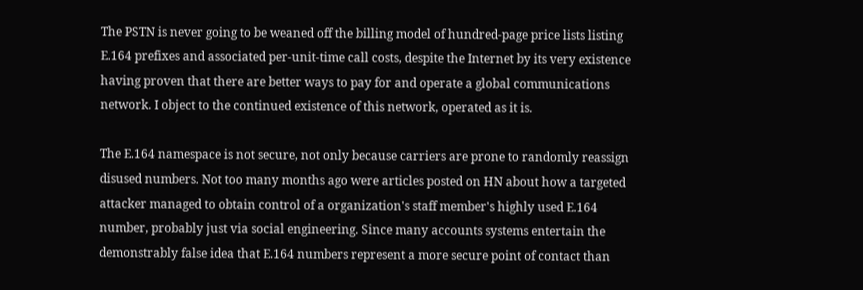The PSTN is never going to be weaned off the billing model of hundred-page price lists listing E.164 prefixes and associated per-unit-time call costs, despite the Internet by its very existence having proven that there are better ways to pay for and operate a global communications network. I object to the continued existence of this network, operated as it is.

The E.164 namespace is not secure, not only because carriers are prone to randomly reassign disused numbers. Not too many months ago were articles posted on HN about how a targeted attacker managed to obtain control of a organization's staff member's highly used E.164 number, probably just via social engineering. Since many accounts systems entertain the demonstrably false idea that E.164 numbers represent a more secure point of contact than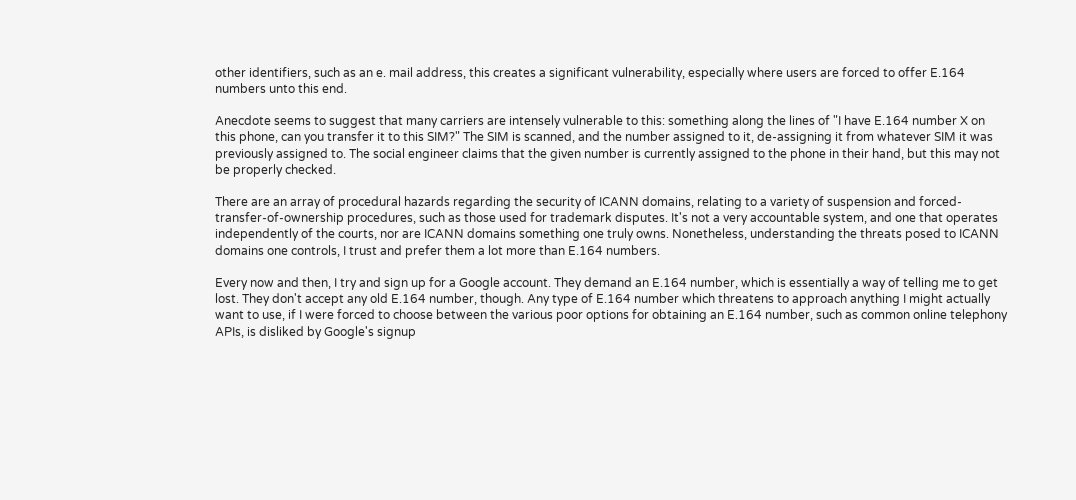other identifiers, such as an e. mail address, this creates a significant vulnerability, especially where users are forced to offer E.164 numbers unto this end.

Anecdote seems to suggest that many carriers are intensely vulnerable to this: something along the lines of "I have E.164 number X on this phone, can you transfer it to this SIM?" The SIM is scanned, and the number assigned to it, de-assigning it from whatever SIM it was previously assigned to. The social engineer claims that the given number is currently assigned to the phone in their hand, but this may not be properly checked.

There are an array of procedural hazards regarding the security of ICANN domains, relating to a variety of suspension and forced-transfer-of-ownership procedures, such as those used for trademark disputes. It's not a very accountable system, and one that operates independently of the courts, nor are ICANN domains something one truly owns. Nonetheless, understanding the threats posed to ICANN domains one controls, I trust and prefer them a lot more than E.164 numbers.

Every now and then, I try and sign up for a Google account. They demand an E.164 number, which is essentially a way of telling me to get lost. They don't accept any old E.164 number, though. Any type of E.164 number which threatens to approach anything I might actually want to use, if I were forced to choose between the various poor options for obtaining an E.164 number, such as common online telephony APIs, is disliked by Google's signup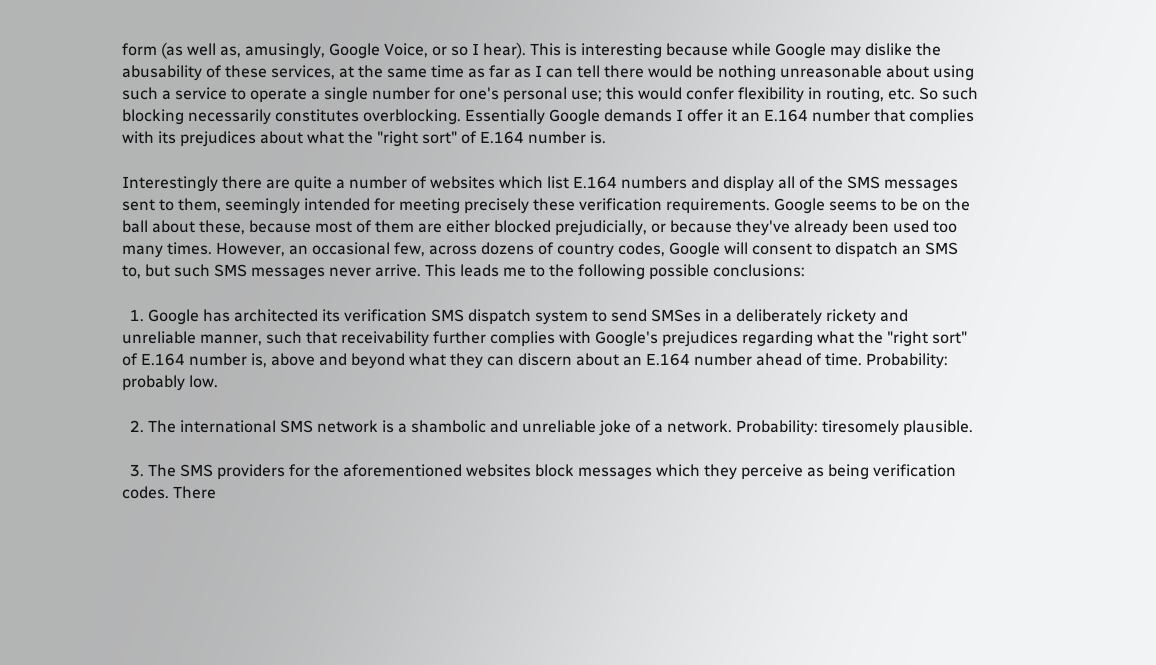form (as well as, amusingly, Google Voice, or so I hear). This is interesting because while Google may dislike the abusability of these services, at the same time as far as I can tell there would be nothing unreasonable about using such a service to operate a single number for one's personal use; this would confer flexibility in routing, etc. So such blocking necessarily constitutes overblocking. Essentially Google demands I offer it an E.164 number that complies with its prejudices about what the "right sort" of E.164 number is.

Interestingly there are quite a number of websites which list E.164 numbers and display all of the SMS messages sent to them, seemingly intended for meeting precisely these verification requirements. Google seems to be on the ball about these, because most of them are either blocked prejudicially, or because they've already been used too many times. However, an occasional few, across dozens of country codes, Google will consent to dispatch an SMS to, but such SMS messages never arrive. This leads me to the following possible conclusions:

  1. Google has architected its verification SMS dispatch system to send SMSes in a deliberately rickety and unreliable manner, such that receivability further complies with Google's prejudices regarding what the "right sort" of E.164 number is, above and beyond what they can discern about an E.164 number ahead of time. Probability: probably low.

  2. The international SMS network is a shambolic and unreliable joke of a network. Probability: tiresomely plausible.

  3. The SMS providers for the aforementioned websites block messages which they perceive as being verification codes. There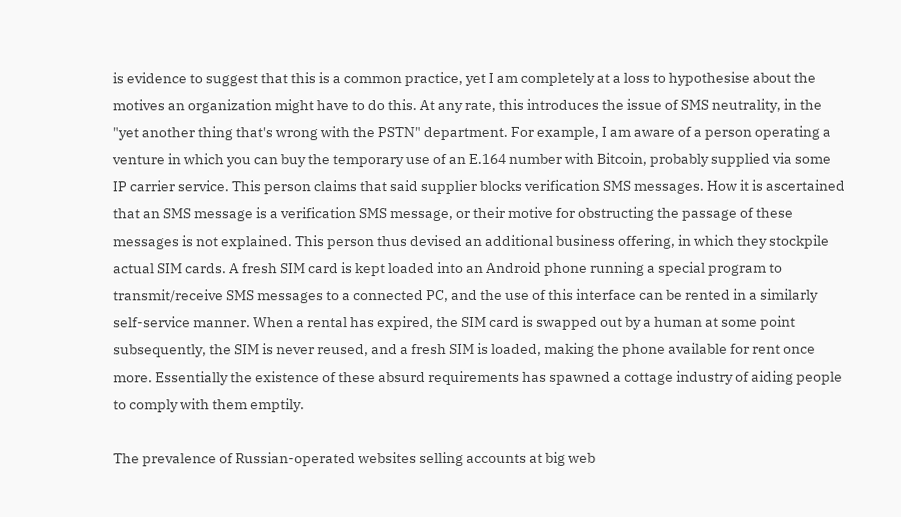is evidence to suggest that this is a common practice, yet I am completely at a loss to hypothesise about the motives an organization might have to do this. At any rate, this introduces the issue of SMS neutrality, in the "yet another thing that's wrong with the PSTN" department. For example, I am aware of a person operating a venture in which you can buy the temporary use of an E.164 number with Bitcoin, probably supplied via some IP carrier service. This person claims that said supplier blocks verification SMS messages. How it is ascertained that an SMS message is a verification SMS message, or their motive for obstructing the passage of these messages is not explained. This person thus devised an additional business offering, in which they stockpile actual SIM cards. A fresh SIM card is kept loaded into an Android phone running a special program to transmit/receive SMS messages to a connected PC, and the use of this interface can be rented in a similarly self-service manner. When a rental has expired, the SIM card is swapped out by a human at some point subsequently, the SIM is never reused, and a fresh SIM is loaded, making the phone available for rent once more. Essentially the existence of these absurd requirements has spawned a cottage industry of aiding people to comply with them emptily.

The prevalence of Russian-operated websites selling accounts at big web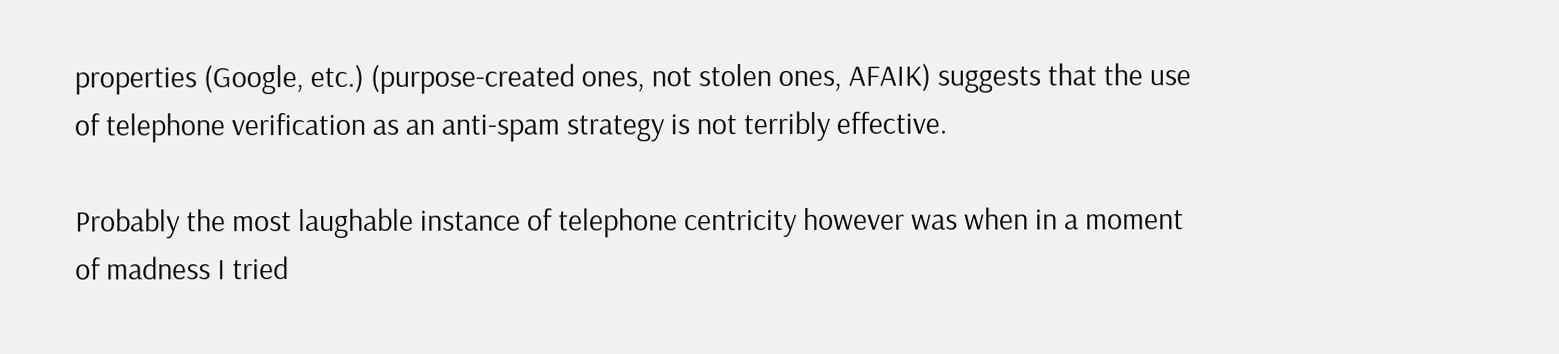properties (Google, etc.) (purpose-created ones, not stolen ones, AFAIK) suggests that the use of telephone verification as an anti-spam strategy is not terribly effective.

Probably the most laughable instance of telephone centricity however was when in a moment of madness I tried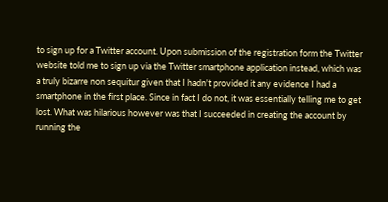to sign up for a Twitter account. Upon submission of the registration form the Twitter website told me to sign up via the Twitter smartphone application instead, which was a truly bizarre non sequitur given that I hadn't provided it any evidence I had a smartphone in the first place. Since in fact I do not, it was essentially telling me to get lost. What was hilarious however was that I succeeded in creating the account by running the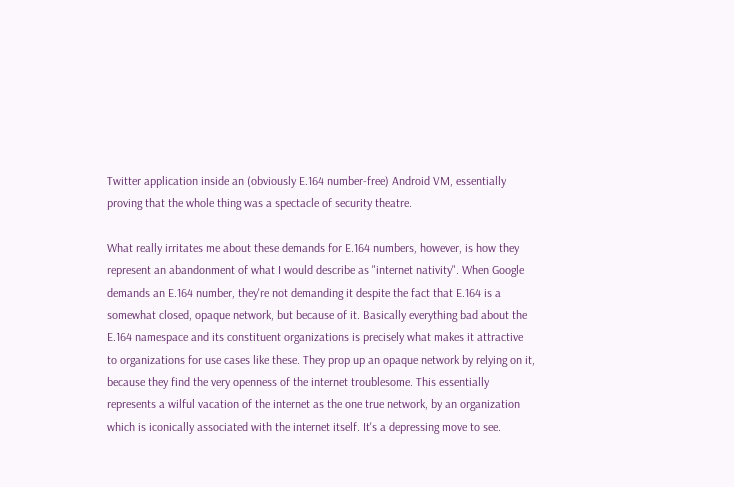Twitter application inside an (obviously E.164 number-free) Android VM, essentially proving that the whole thing was a spectacle of security theatre.

What really irritates me about these demands for E.164 numbers, however, is how they represent an abandonment of what I would describe as "internet nativity". When Google demands an E.164 number, they're not demanding it despite the fact that E.164 is a somewhat closed, opaque network, but because of it. Basically everything bad about the E.164 namespace and its constituent organizations is precisely what makes it attractive to organizations for use cases like these. They prop up an opaque network by relying on it, because they find the very openness of the internet troublesome. This essentially represents a wilful vacation of the internet as the one true network, by an organization which is iconically associated with the internet itself. It's a depressing move to see.